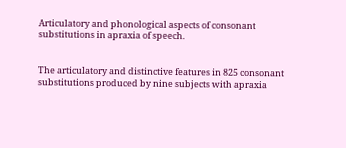Articulatory and phonological aspects of consonant substitutions in apraxia of speech.


The articulatory and distinctive features in 825 consonant substitutions produced by nine subjects with apraxia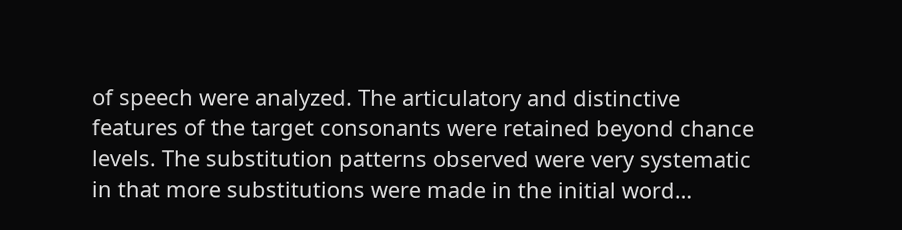of speech were analyzed. The articulatory and distinctive features of the target consonants were retained beyond chance levels. The substitution patterns observed were very systematic in that more substitutions were made in the initial word…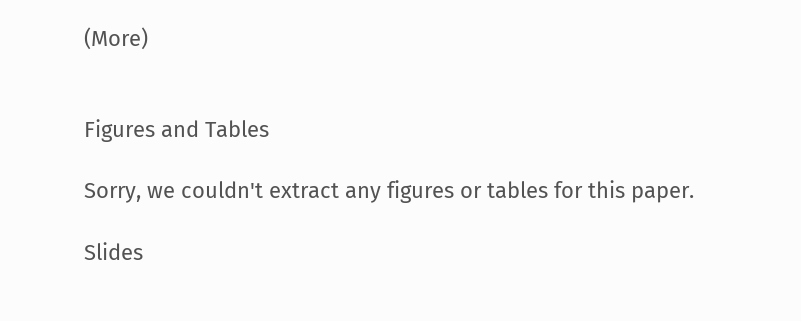(More)


Figures and Tables

Sorry, we couldn't extract any figures or tables for this paper.

Slides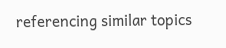referencing similar topics